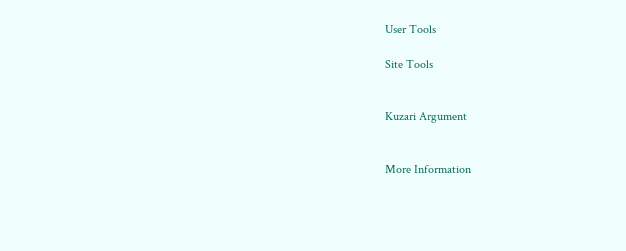User Tools

Site Tools


Kuzari Argument


More Information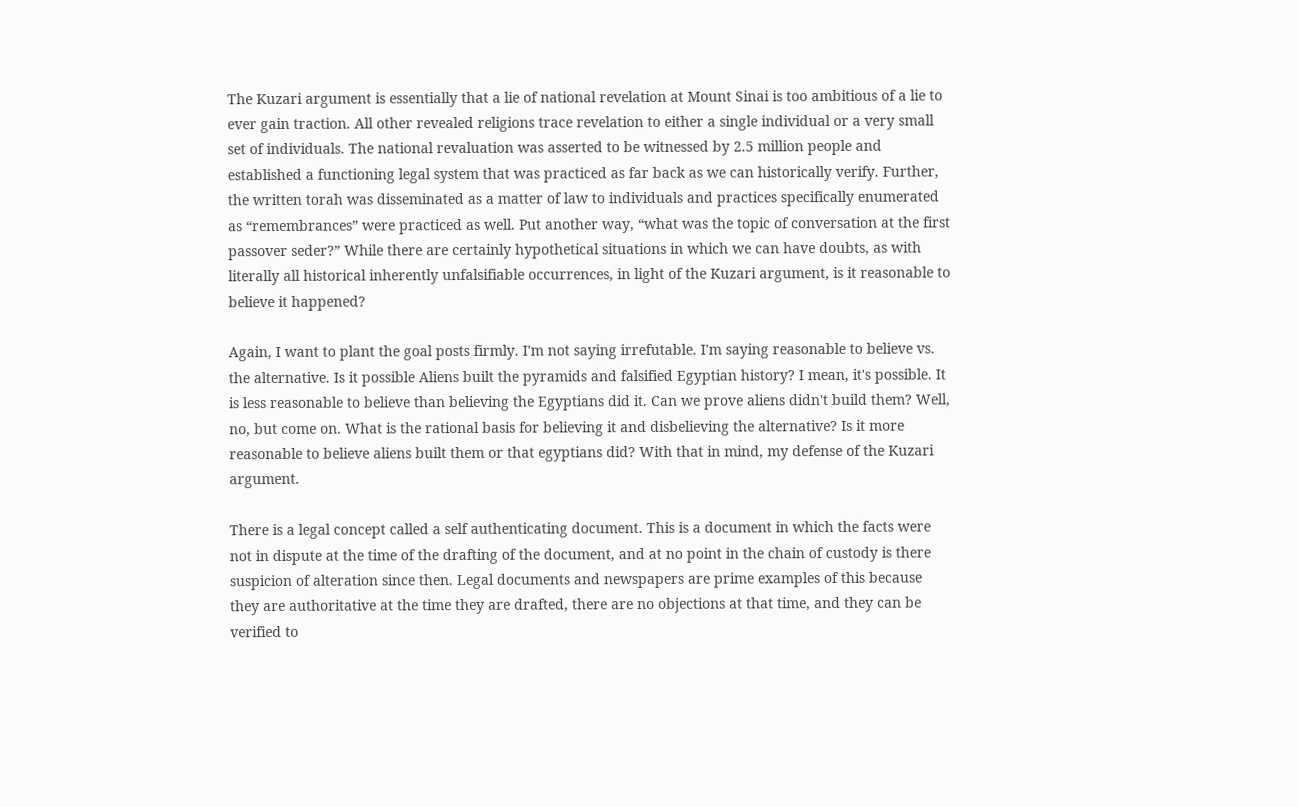The Kuzari argument is essentially that a lie of national revelation at Mount Sinai is too ambitious of a lie to ever gain traction. All other revealed religions trace revelation to either a single individual or a very small set of individuals. The national revaluation was asserted to be witnessed by 2.5 million people and established a functioning legal system that was practiced as far back as we can historically verify. Further, the written torah was disseminated as a matter of law to individuals and practices specifically enumerated as “remembrances” were practiced as well. Put another way, “what was the topic of conversation at the first passover seder?” While there are certainly hypothetical situations in which we can have doubts, as with literally all historical inherently unfalsifiable occurrences, in light of the Kuzari argument, is it reasonable to believe it happened?

Again, I want to plant the goal posts firmly. I'm not saying irrefutable. I'm saying reasonable to believe vs. the alternative. Is it possible Aliens built the pyramids and falsified Egyptian history? I mean, it's possible. It is less reasonable to believe than believing the Egyptians did it. Can we prove aliens didn't build them? Well, no, but come on. What is the rational basis for believing it and disbelieving the alternative? Is it more reasonable to believe aliens built them or that egyptians did? With that in mind, my defense of the Kuzari argument.

There is a legal concept called a self authenticating document. This is a document in which the facts were not in dispute at the time of the drafting of the document, and at no point in the chain of custody is there suspicion of alteration since then. Legal documents and newspapers are prime examples of this because they are authoritative at the time they are drafted, there are no objections at that time, and they can be verified to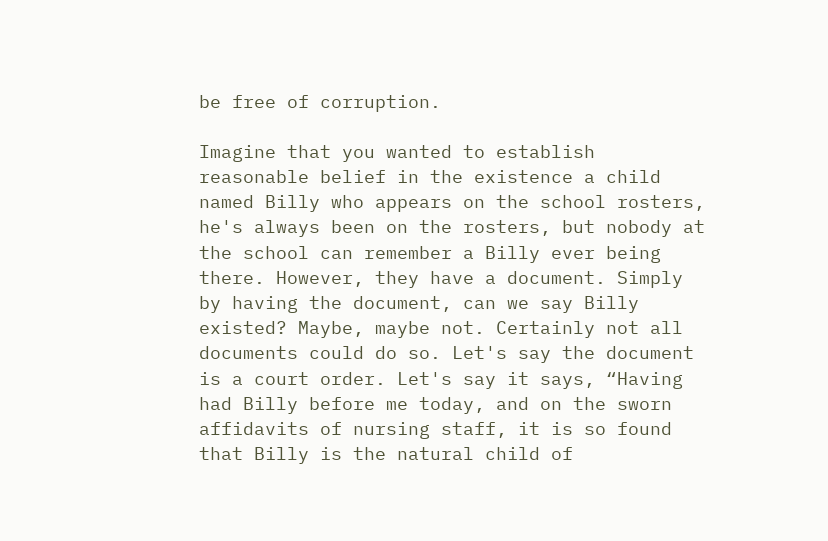be free of corruption.

Imagine that you wanted to establish reasonable belief in the existence a child named Billy who appears on the school rosters, he's always been on the rosters, but nobody at the school can remember a Billy ever being there. However, they have a document. Simply by having the document, can we say Billy existed? Maybe, maybe not. Certainly not all documents could do so. Let's say the document is a court order. Let's say it says, “Having had Billy before me today, and on the sworn affidavits of nursing staff, it is so found that Billy is the natural child of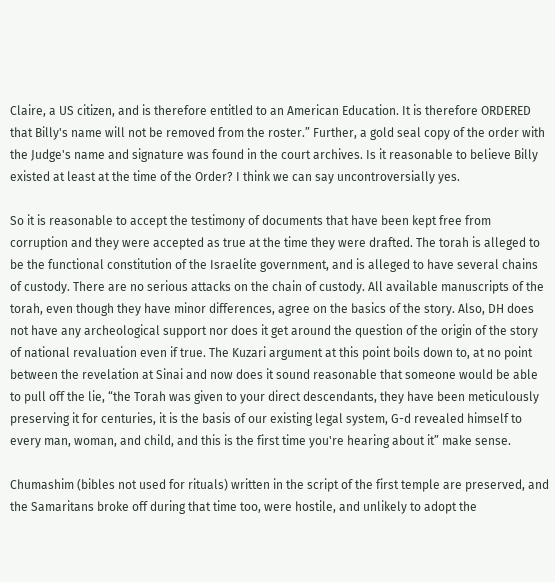Claire, a US citizen, and is therefore entitled to an American Education. It is therefore ORDERED that Billy's name will not be removed from the roster.” Further, a gold seal copy of the order with the Judge's name and signature was found in the court archives. Is it reasonable to believe Billy existed at least at the time of the Order? I think we can say uncontroversially yes.

So it is reasonable to accept the testimony of documents that have been kept free from corruption and they were accepted as true at the time they were drafted. The torah is alleged to be the functional constitution of the Israelite government, and is alleged to have several chains of custody. There are no serious attacks on the chain of custody. All available manuscripts of the torah, even though they have minor differences, agree on the basics of the story. Also, DH does not have any archeological support nor does it get around the question of the origin of the story of national revaluation even if true. The Kuzari argument at this point boils down to, at no point between the revelation at Sinai and now does it sound reasonable that someone would be able to pull off the lie, “the Torah was given to your direct descendants, they have been meticulously preserving it for centuries, it is the basis of our existing legal system, G-d revealed himself to every man, woman, and child, and this is the first time you're hearing about it” make sense.

Chumashim (bibles not used for rituals) written in the script of the first temple are preserved, and the Samaritans broke off during that time too, were hostile, and unlikely to adopt the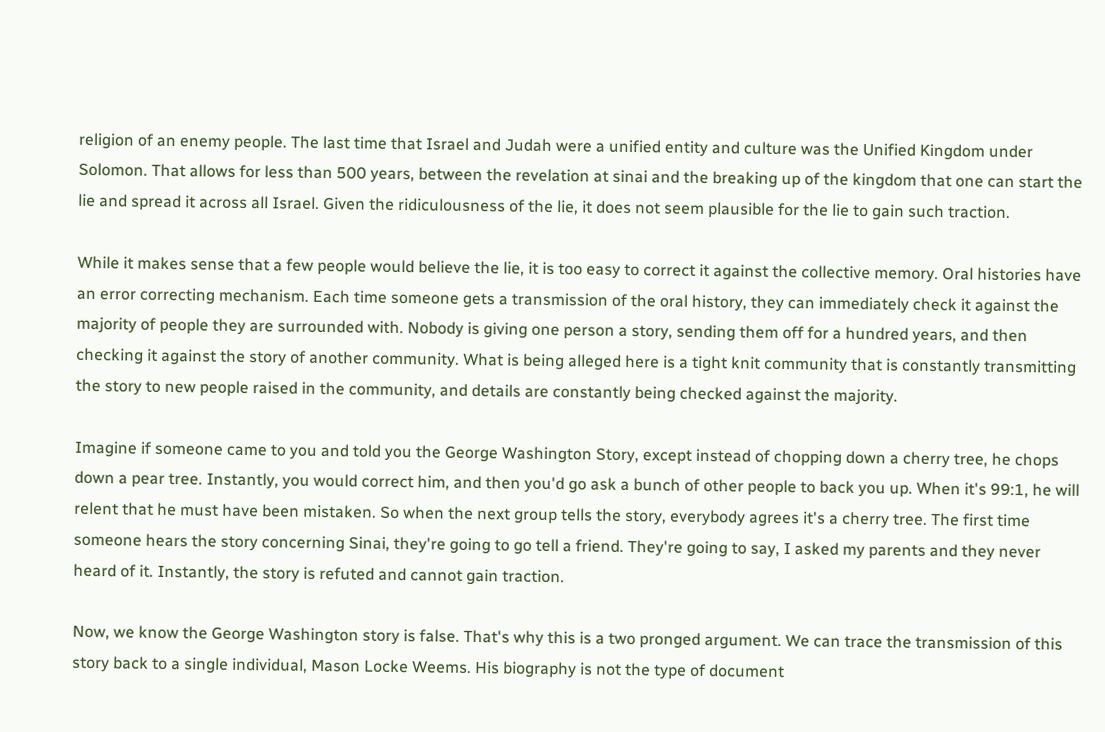religion of an enemy people. The last time that Israel and Judah were a unified entity and culture was the Unified Kingdom under Solomon. That allows for less than 500 years, between the revelation at sinai and the breaking up of the kingdom that one can start the lie and spread it across all Israel. Given the ridiculousness of the lie, it does not seem plausible for the lie to gain such traction.

While it makes sense that a few people would believe the lie, it is too easy to correct it against the collective memory. Oral histories have an error correcting mechanism. Each time someone gets a transmission of the oral history, they can immediately check it against the majority of people they are surrounded with. Nobody is giving one person a story, sending them off for a hundred years, and then checking it against the story of another community. What is being alleged here is a tight knit community that is constantly transmitting the story to new people raised in the community, and details are constantly being checked against the majority.

Imagine if someone came to you and told you the George Washington Story, except instead of chopping down a cherry tree, he chops down a pear tree. Instantly, you would correct him, and then you'd go ask a bunch of other people to back you up. When it's 99:1, he will relent that he must have been mistaken. So when the next group tells the story, everybody agrees it's a cherry tree. The first time someone hears the story concerning Sinai, they're going to go tell a friend. They're going to say, I asked my parents and they never heard of it. Instantly, the story is refuted and cannot gain traction.

Now, we know the George Washington story is false. That's why this is a two pronged argument. We can trace the transmission of this story back to a single individual, Mason Locke Weems. His biography is not the type of document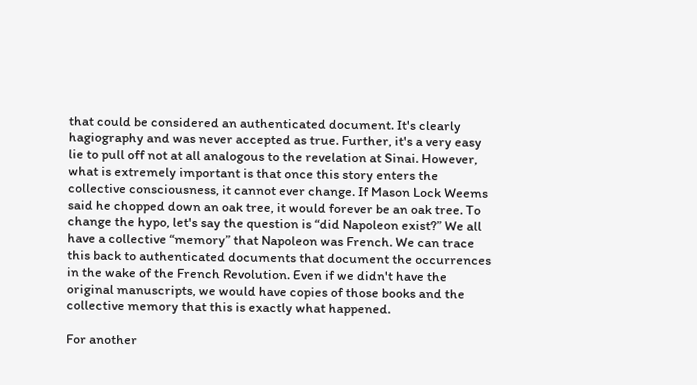that could be considered an authenticated document. It's clearly hagiography and was never accepted as true. Further, it's a very easy lie to pull off not at all analogous to the revelation at Sinai. However, what is extremely important is that once this story enters the collective consciousness, it cannot ever change. If Mason Lock Weems said he chopped down an oak tree, it would forever be an oak tree. To change the hypo, let's say the question is “did Napoleon exist?” We all have a collective “memory” that Napoleon was French. We can trace this back to authenticated documents that document the occurrences in the wake of the French Revolution. Even if we didn't have the original manuscripts, we would have copies of those books and the collective memory that this is exactly what happened.

For another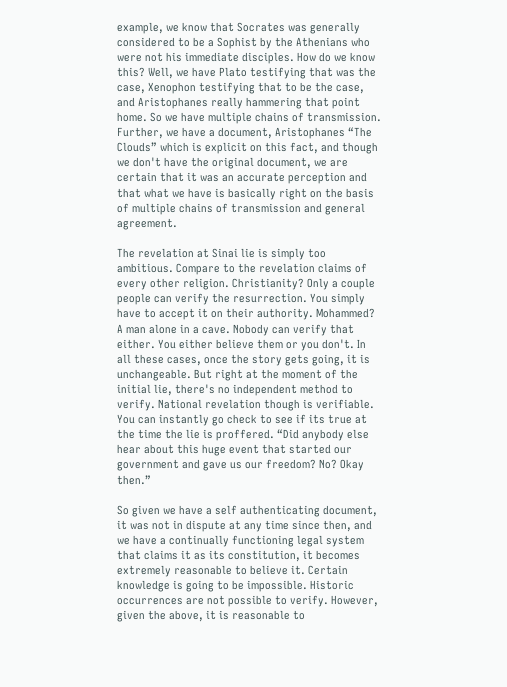example, we know that Socrates was generally considered to be a Sophist by the Athenians who were not his immediate disciples. How do we know this? Well, we have Plato testifying that was the case, Xenophon testifying that to be the case, and Aristophanes really hammering that point home. So we have multiple chains of transmission. Further, we have a document, Aristophanes “The Clouds” which is explicit on this fact, and though we don't have the original document, we are certain that it was an accurate perception and that what we have is basically right on the basis of multiple chains of transmission and general agreement.

The revelation at Sinai lie is simply too ambitious. Compare to the revelation claims of every other religion. Christianity? Only a couple people can verify the resurrection. You simply have to accept it on their authority. Mohammed? A man alone in a cave. Nobody can verify that either. You either believe them or you don't. In all these cases, once the story gets going, it is unchangeable. But right at the moment of the initial lie, there's no independent method to verify. National revelation though is verifiable. You can instantly go check to see if its true at the time the lie is proffered. “Did anybody else hear about this huge event that started our government and gave us our freedom? No? Okay then.”

So given we have a self authenticating document, it was not in dispute at any time since then, and we have a continually functioning legal system that claims it as its constitution, it becomes extremely reasonable to believe it. Certain knowledge is going to be impossible. Historic occurrences are not possible to verify. However, given the above, it is reasonable to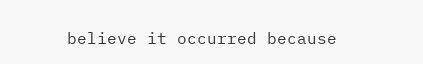believe it occurred because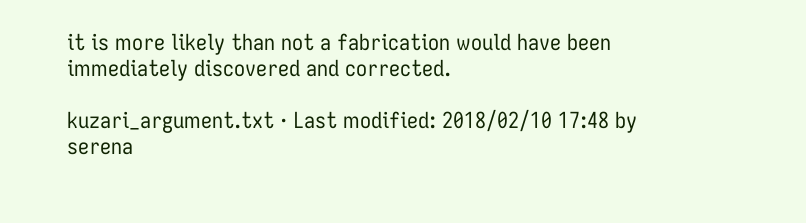it is more likely than not a fabrication would have been immediately discovered and corrected.

kuzari_argument.txt · Last modified: 2018/02/10 17:48 by serena